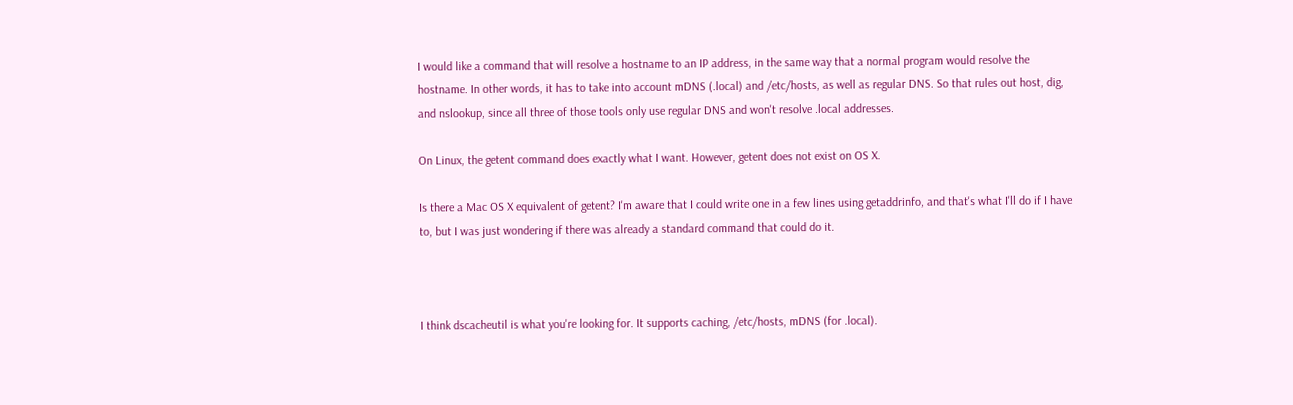I would like a command that will resolve a hostname to an IP address, in the same way that a normal program would resolve the hostname. In other words, it has to take into account mDNS (.local) and /etc/hosts, as well as regular DNS. So that rules out host, dig, and nslookup, since all three of those tools only use regular DNS and won't resolve .local addresses.

On Linux, the getent command does exactly what I want. However, getent does not exist on OS X.

Is there a Mac OS X equivalent of getent? I'm aware that I could write one in a few lines using getaddrinfo, and that's what I'll do if I have to, but I was just wondering if there was already a standard command that could do it.



I think dscacheutil is what you're looking for. It supports caching, /etc/hosts, mDNS (for .local).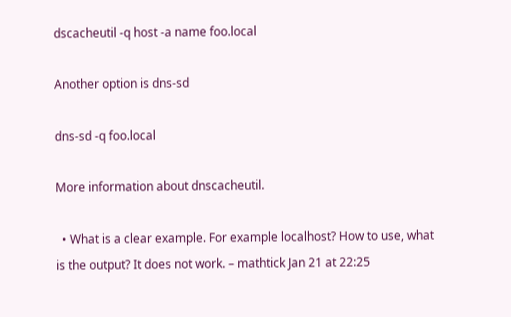dscacheutil -q host -a name foo.local

Another option is dns-sd

dns-sd -q foo.local

More information about dnscacheutil.

  • What is a clear example. For example localhost? How to use, what is the output? It does not work. – mathtick Jan 21 at 22:25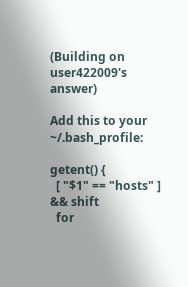(Building on user422009's answer)

Add this to your ~/.bash_profile:

getent() {
  [ "$1" == "hosts" ] && shift
  for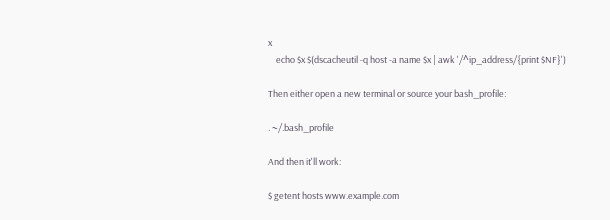x
    echo $x $(dscacheutil -q host -a name $x | awk '/^ip_address/{print $NF}')

Then either open a new terminal or source your bash_profile:

. ~/.bash_profile

And then it'll work:

$ getent hosts www.example.com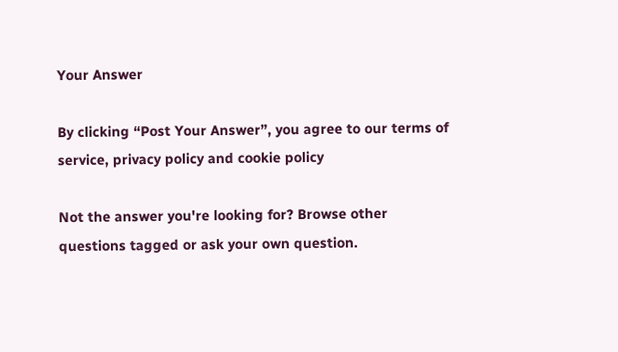Your Answer

By clicking “Post Your Answer”, you agree to our terms of service, privacy policy and cookie policy

Not the answer you're looking for? Browse other questions tagged or ask your own question.